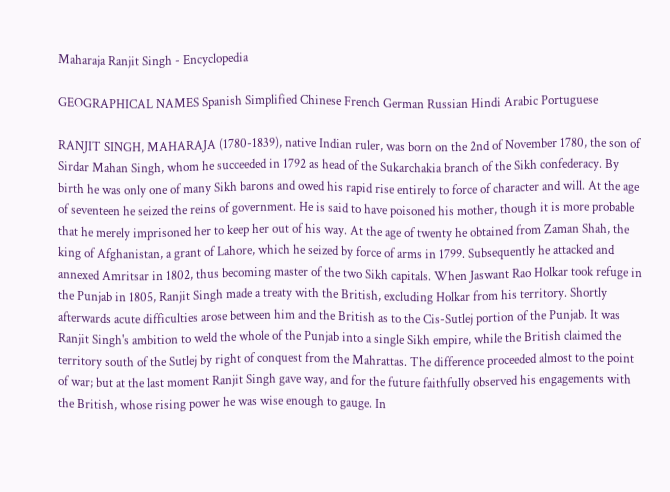Maharaja Ranjit Singh - Encyclopedia

GEOGRAPHICAL NAMES Spanish Simplified Chinese French German Russian Hindi Arabic Portuguese

RANJIT SINGH, MAHARAJA (1780-1839), native Indian ruler, was born on the 2nd of November 1780, the son of Sirdar Mahan Singh, whom he succeeded in 1792 as head of the Sukarchakia branch of the Sikh confederacy. By birth he was only one of many Sikh barons and owed his rapid rise entirely to force of character and will. At the age of seventeen he seized the reins of government. He is said to have poisoned his mother, though it is more probable that he merely imprisoned her to keep her out of his way. At the age of twenty he obtained from Zaman Shah, the king of Afghanistan, a grant of Lahore, which he seized by force of arms in 1799. Subsequently he attacked and annexed Amritsar in 1802, thus becoming master of the two Sikh capitals. When Jaswant Rao Holkar took refuge in the Punjab in 1805, Ranjit Singh made a treaty with the British, excluding Holkar from his territory. Shortly afterwards acute difficulties arose between him and the British as to the Cis-Sutlej portion of the Punjab. It was Ranjit Singh's ambition to weld the whole of the Punjab into a single Sikh empire, while the British claimed the territory south of the Sutlej by right of conquest from the Mahrattas. The difference proceeded almost to the point of war; but at the last moment Ranjit Singh gave way, and for the future faithfully observed his engagements with the British, whose rising power he was wise enough to gauge. In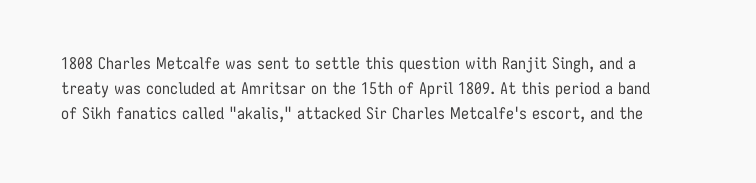1808 Charles Metcalfe was sent to settle this question with Ranjit Singh, and a treaty was concluded at Amritsar on the 15th of April 1809. At this period a band of Sikh fanatics called "akalis," attacked Sir Charles Metcalfe's escort, and the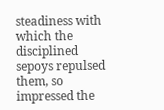steadiness with which the disciplined sepoys repulsed them, so impressed the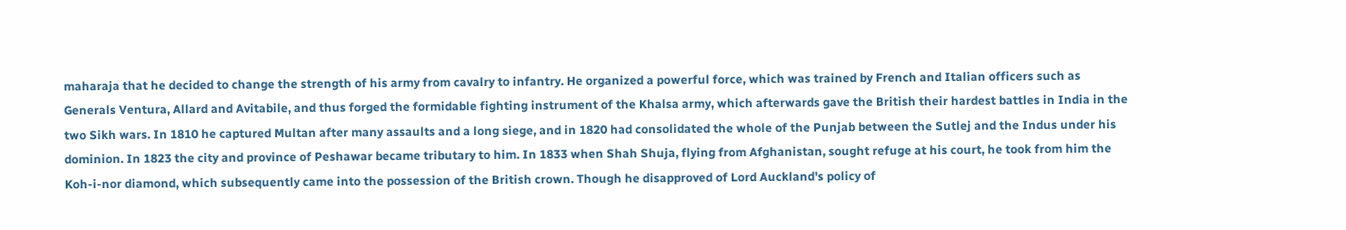maharaja that he decided to change the strength of his army from cavalry to infantry. He organized a powerful force, which was trained by French and Italian officers such as Generals Ventura, Allard and Avitabile, and thus forged the formidable fighting instrument of the Khalsa army, which afterwards gave the British their hardest battles in India in the two Sikh wars. In 1810 he captured Multan after many assaults and a long siege, and in 1820 had consolidated the whole of the Punjab between the Sutlej and the Indus under his dominion. In 1823 the city and province of Peshawar became tributary to him. In 1833 when Shah Shuja, flying from Afghanistan, sought refuge at his court, he took from him the Koh-i-nor diamond, which subsequently came into the possession of the British crown. Though he disapproved of Lord Auckland's policy of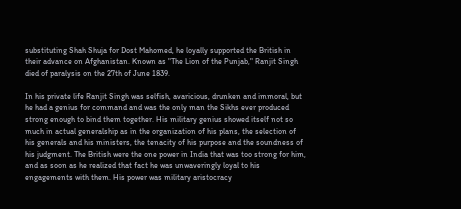substituting Shah Shuja for Dost Mahomed, he loyally supported the British in their advance on Afghanistan. Known as "The Lion of the Punjab," Ranjit Singh died of paralysis on the 27th of June 1839.

In his private life Ranjit Singh was selfish, avaricious, drunken and immoral, but he had a genius for command and was the only man the Sikhs ever produced strong enough to bind them together. His military genius showed itself not so much in actual generalship as in the organization of his plans, the selection of his generals and his ministers, the tenacity of his purpose and the soundness of his judgment. The British were the one power in India that was too strong for him, and as soon as he realized that fact he was unwaveringly loyal to his engagements with them. His power was military aristocracy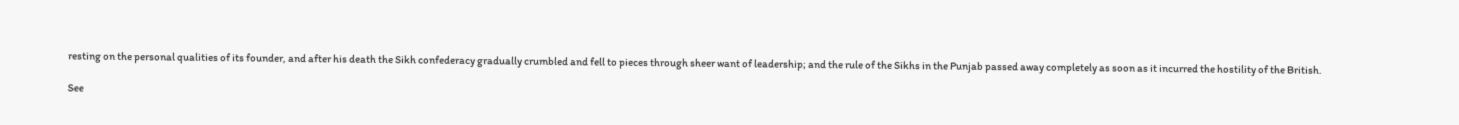resting on the personal qualities of its founder, and after his death the Sikh confederacy gradually crumbled and fell to pieces through sheer want of leadership; and the rule of the Sikhs in the Punjab passed away completely as soon as it incurred the hostility of the British.

See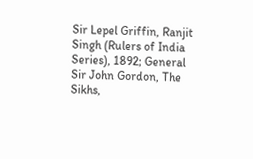Sir Lepel Griffin, Ranjit Singh (Rulers of India Series), 1892; General Sir John Gordon, The Sikhs,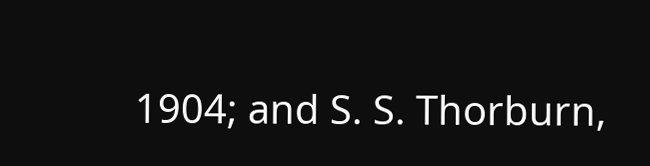1904; and S. S. Thorburn,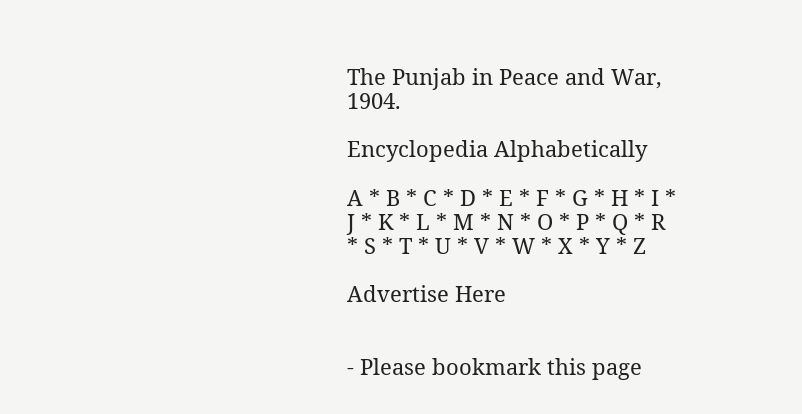The Punjab in Peace and War, 1904.

Encyclopedia Alphabetically

A * B * C * D * E * F * G * H * I * J * K * L * M * N * O * P * Q * R * S * T * U * V * W * X * Y * Z

Advertise Here


- Please bookmark this page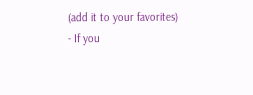(add it to your favorites)
- If you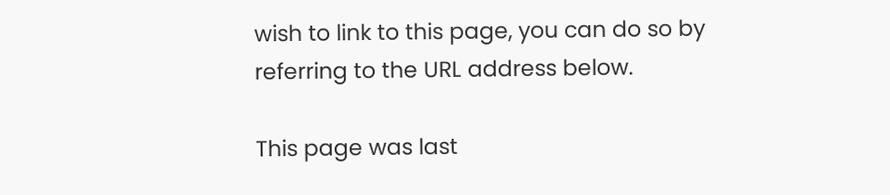wish to link to this page, you can do so by referring to the URL address below.

This page was last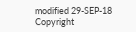modified 29-SEP-18
Copyright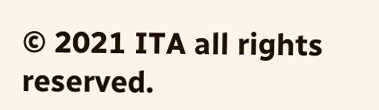© 2021 ITA all rights reserved.